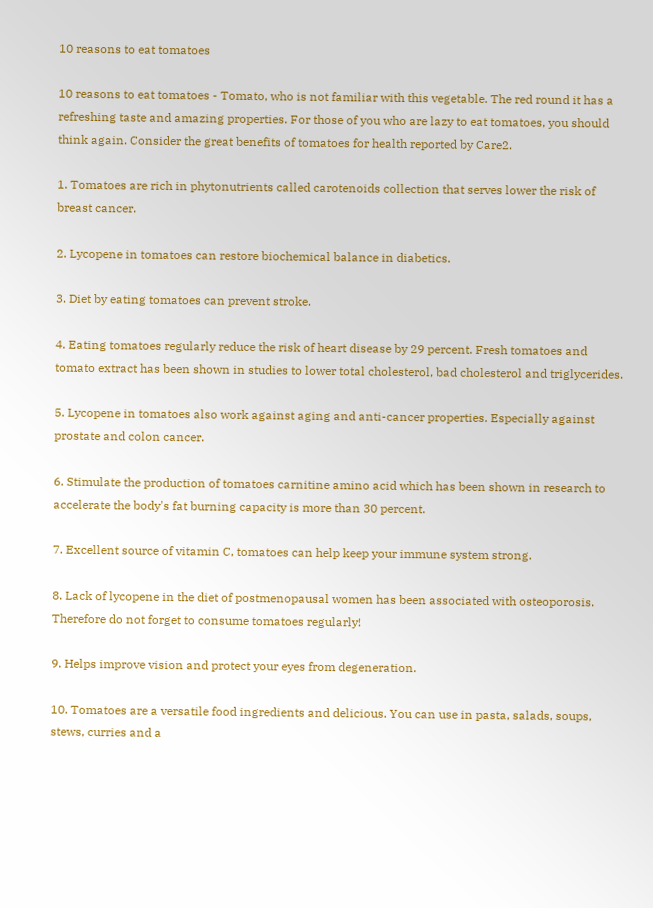10 reasons to eat tomatoes

10 reasons to eat tomatoes - Tomato, who is not familiar with this vegetable. The red round it has a refreshing taste and amazing properties. For those of you who are lazy to eat tomatoes, you should think again. Consider the great benefits of tomatoes for health reported by Care2.

1. Tomatoes are rich in phytonutrients called carotenoids collection that serves lower the risk of breast cancer.

2. Lycopene in tomatoes can restore biochemical balance in diabetics.

3. Diet by eating tomatoes can prevent stroke.

4. Eating tomatoes regularly reduce the risk of heart disease by 29 percent. Fresh tomatoes and tomato extract has been shown in studies to lower total cholesterol, bad cholesterol and triglycerides.

5. Lycopene in tomatoes also work against aging and anti-cancer properties. Especially against prostate and colon cancer.

6. Stimulate the production of tomatoes carnitine amino acid which has been shown in research to accelerate the body's fat burning capacity is more than 30 percent.

7. Excellent source of vitamin C, tomatoes can help keep your immune system strong.

8. Lack of lycopene in the diet of postmenopausal women has been associated with osteoporosis. Therefore do not forget to consume tomatoes regularly!

9. Helps improve vision and protect your eyes from degeneration.

10. Tomatoes are a versatile food ingredients and delicious. You can use in pasta, salads, soups, stews, curries and a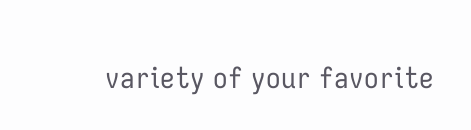variety of your favorite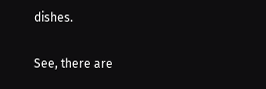dishes.

See, there are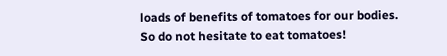loads of benefits of tomatoes for our bodies. So do not hesitate to eat tomatoes!